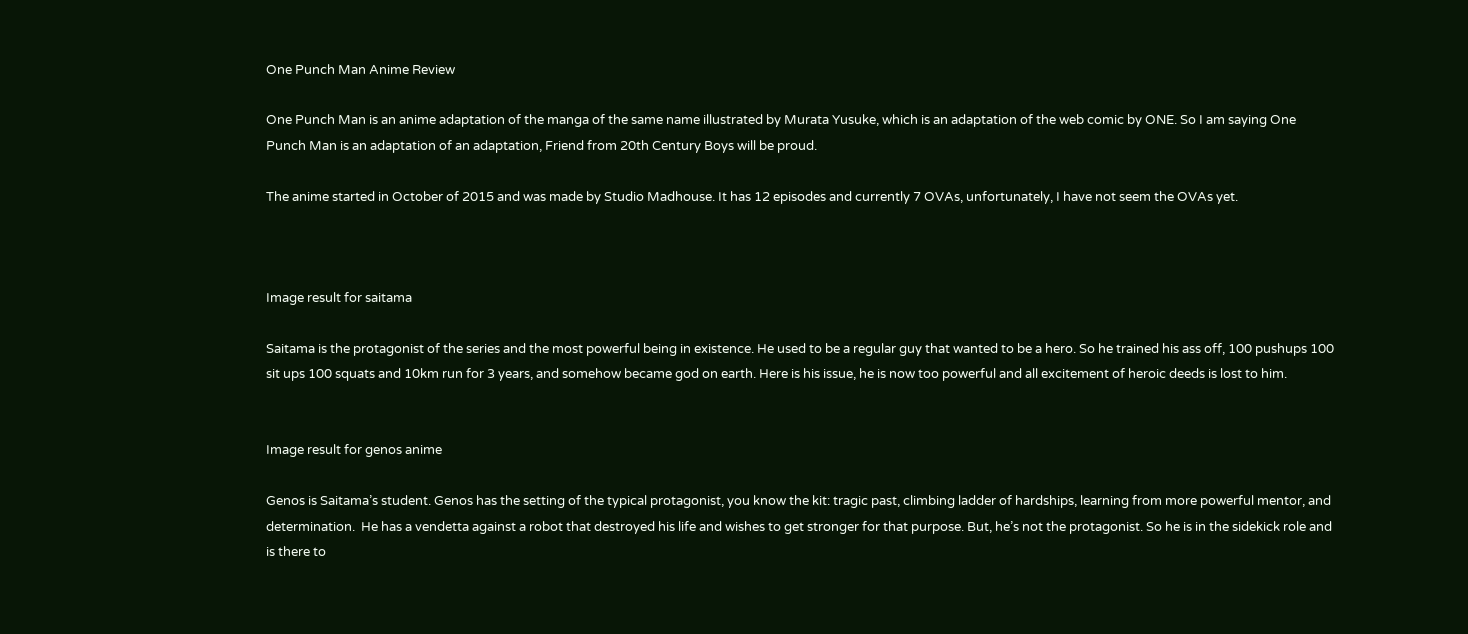One Punch Man Anime Review

One Punch Man is an anime adaptation of the manga of the same name illustrated by Murata Yusuke, which is an adaptation of the web comic by ONE. So I am saying One Punch Man is an adaptation of an adaptation, Friend from 20th Century Boys will be proud.

The anime started in October of 2015 and was made by Studio Madhouse. It has 12 episodes and currently 7 OVAs, unfortunately, I have not seem the OVAs yet.



Image result for saitama

Saitama is the protagonist of the series and the most powerful being in existence. He used to be a regular guy that wanted to be a hero. So he trained his ass off, 100 pushups 100 sit ups 100 squats and 10km run for 3 years, and somehow became god on earth. Here is his issue, he is now too powerful and all excitement of heroic deeds is lost to him.


Image result for genos anime

Genos is Saitama’s student. Genos has the setting of the typical protagonist, you know the kit: tragic past, climbing ladder of hardships, learning from more powerful mentor, and determination.  He has a vendetta against a robot that destroyed his life and wishes to get stronger for that purpose. But, he’s not the protagonist. So he is in the sidekick role and is there to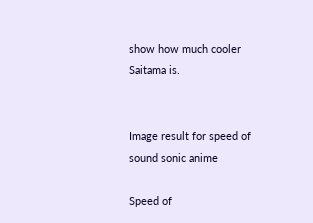show how much cooler Saitama is.


Image result for speed of sound sonic anime

Speed of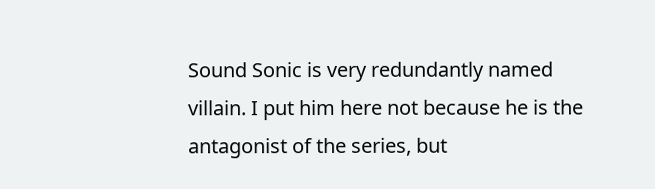Sound Sonic is very redundantly named villain. I put him here not because he is the antagonist of the series, but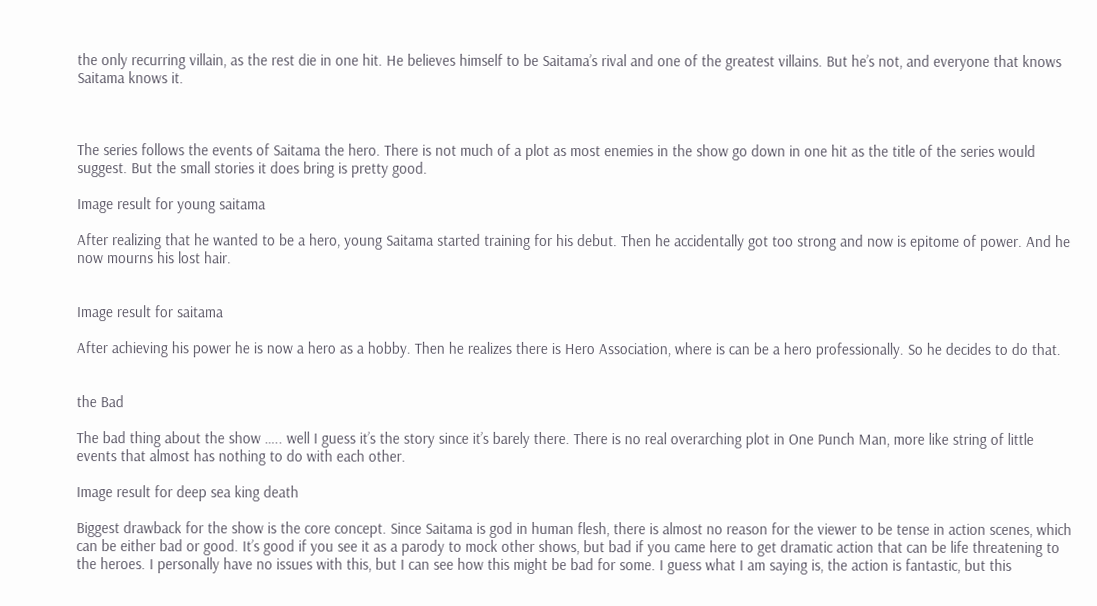the only recurring villain, as the rest die in one hit. He believes himself to be Saitama’s rival and one of the greatest villains. But he’s not, and everyone that knows Saitama knows it.



The series follows the events of Saitama the hero. There is not much of a plot as most enemies in the show go down in one hit as the title of the series would suggest. But the small stories it does bring is pretty good.

Image result for young saitama

After realizing that he wanted to be a hero, young Saitama started training for his debut. Then he accidentally got too strong and now is epitome of power. And he now mourns his lost hair.


Image result for saitama

After achieving his power he is now a hero as a hobby. Then he realizes there is Hero Association, where is can be a hero professionally. So he decides to do that.


the Bad

The bad thing about the show ….. well I guess it’s the story since it’s barely there. There is no real overarching plot in One Punch Man, more like string of little events that almost has nothing to do with each other.

Image result for deep sea king death

Biggest drawback for the show is the core concept. Since Saitama is god in human flesh, there is almost no reason for the viewer to be tense in action scenes, which can be either bad or good. It’s good if you see it as a parody to mock other shows, but bad if you came here to get dramatic action that can be life threatening to the heroes. I personally have no issues with this, but I can see how this might be bad for some. I guess what I am saying is, the action is fantastic, but this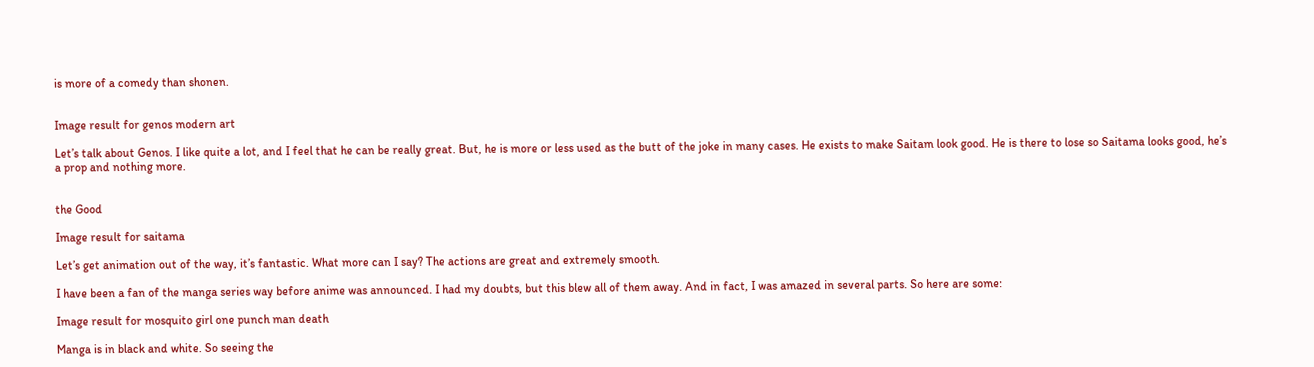is more of a comedy than shonen.


Image result for genos modern art

Let’s talk about Genos. I like quite a lot, and I feel that he can be really great. But, he is more or less used as the butt of the joke in many cases. He exists to make Saitam look good. He is there to lose so Saitama looks good, he’s a prop and nothing more.


the Good

Image result for saitama

Let’s get animation out of the way, it’s fantastic. What more can I say? The actions are great and extremely smooth.

I have been a fan of the manga series way before anime was announced. I had my doubts, but this blew all of them away. And in fact, I was amazed in several parts. So here are some:

Image result for mosquito girl one punch man death

Manga is in black and white. So seeing the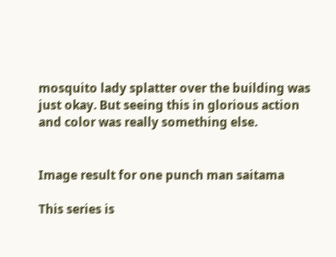mosquito lady splatter over the building was just okay. But seeing this in glorious action and color was really something else.


Image result for one punch man saitama

This series is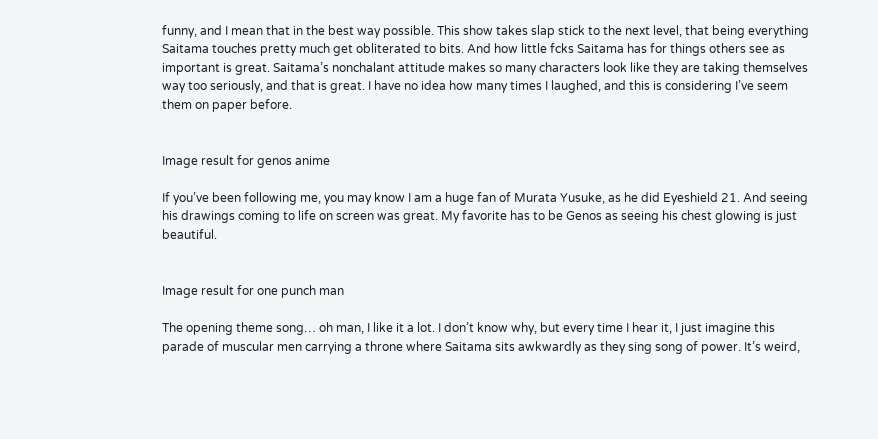funny, and I mean that in the best way possible. This show takes slap stick to the next level, that being everything Saitama touches pretty much get obliterated to bits. And how little fcks Saitama has for things others see as important is great. Saitama’s nonchalant attitude makes so many characters look like they are taking themselves way too seriously, and that is great. I have no idea how many times I laughed, and this is considering I’ve seem them on paper before.


Image result for genos anime

If you’ve been following me, you may know I am a huge fan of Murata Yusuke, as he did Eyeshield 21. And seeing his drawings coming to life on screen was great. My favorite has to be Genos as seeing his chest glowing is just beautiful.


Image result for one punch man

The opening theme song… oh man, I like it a lot. I don’t know why, but every time I hear it, I just imagine this parade of muscular men carrying a throne where Saitama sits awkwardly as they sing song of power. It’s weird,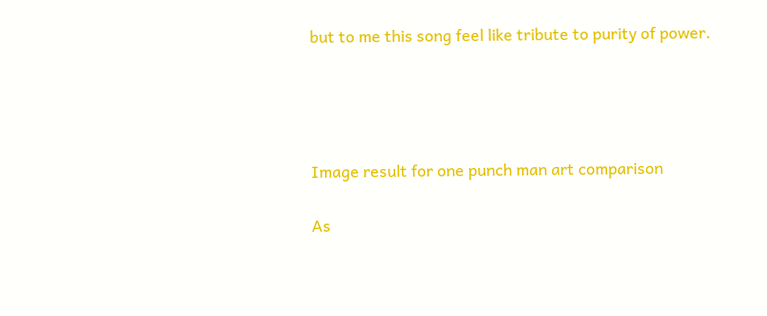but to me this song feel like tribute to purity of power.




Image result for one punch man art comparison

As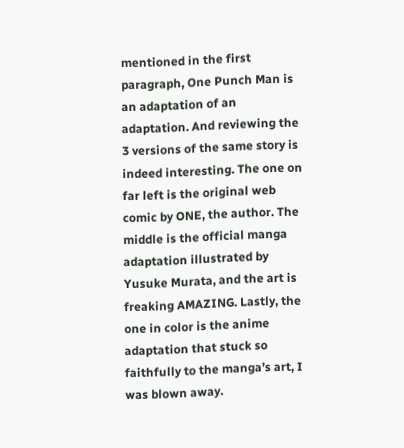mentioned in the first paragraph, One Punch Man is an adaptation of an adaptation. And reviewing the 3 versions of the same story is indeed interesting. The one on far left is the original web comic by ONE, the author. The middle is the official manga adaptation illustrated by Yusuke Murata, and the art is freaking AMAZING. Lastly, the one in color is the anime adaptation that stuck so faithfully to the manga’s art, I was blown away.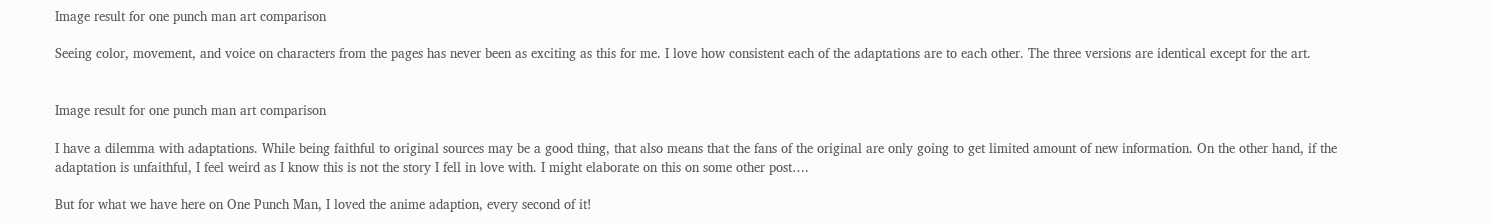Image result for one punch man art comparison

Seeing color, movement, and voice on characters from the pages has never been as exciting as this for me. I love how consistent each of the adaptations are to each other. The three versions are identical except for the art.


Image result for one punch man art comparison

I have a dilemma with adaptations. While being faithful to original sources may be a good thing, that also means that the fans of the original are only going to get limited amount of new information. On the other hand, if the adaptation is unfaithful, I feel weird as I know this is not the story I fell in love with. I might elaborate on this on some other post….

But for what we have here on One Punch Man, I loved the anime adaption, every second of it!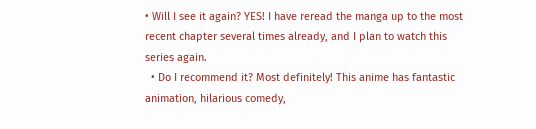• Will I see it again? YES! I have reread the manga up to the most recent chapter several times already, and I plan to watch this series again.
  • Do I recommend it? Most definitely! This anime has fantastic animation, hilarious comedy,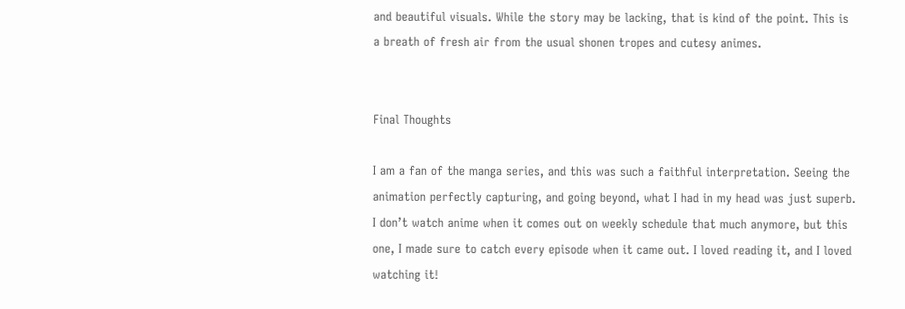and beautiful visuals. While the story may be lacking, that is kind of the point. This is a breath of fresh air from the usual shonen tropes and cutesy animes.


Final Thoughts

I am a fan of the manga series, and this was such a faithful interpretation. Seeing the animation perfectly capturing, and going beyond, what I had in my head was just superb. I don’t watch anime when it comes out on weekly schedule that much anymore, but this one, I made sure to catch every episode when it came out. I loved reading it, and I loved watching it!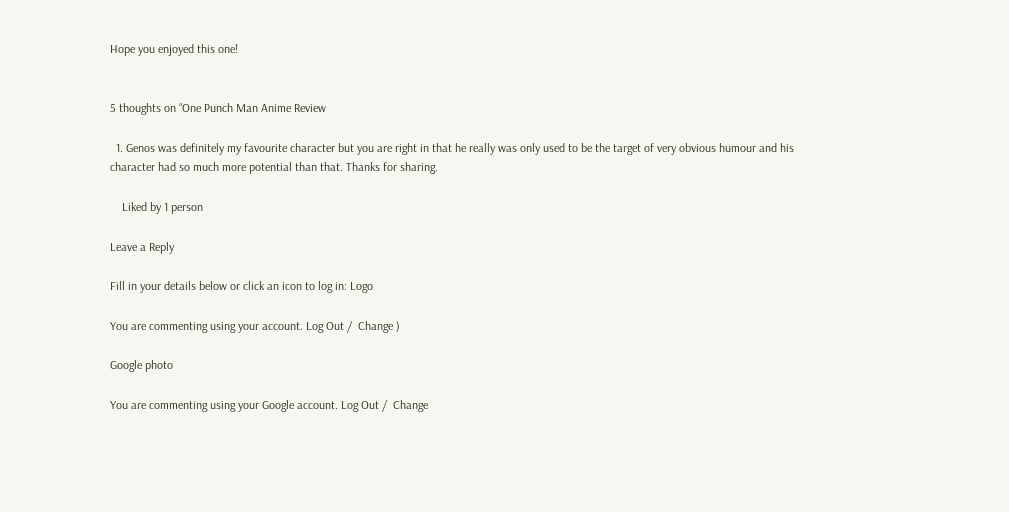Hope you enjoyed this one!


5 thoughts on “One Punch Man Anime Review

  1. Genos was definitely my favourite character but you are right in that he really was only used to be the target of very obvious humour and his character had so much more potential than that. Thanks for sharing.

    Liked by 1 person

Leave a Reply

Fill in your details below or click an icon to log in: Logo

You are commenting using your account. Log Out /  Change )

Google photo

You are commenting using your Google account. Log Out /  Change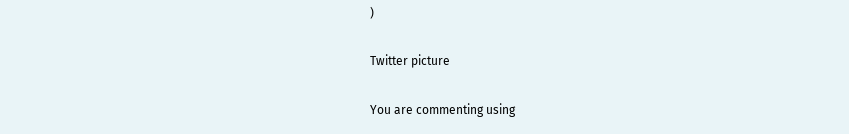)

Twitter picture

You are commenting using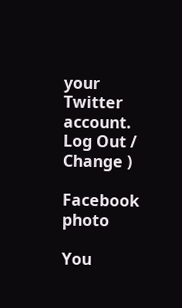your Twitter account. Log Out /  Change )

Facebook photo

You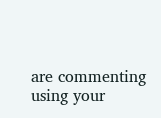are commenting using your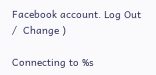Facebook account. Log Out /  Change )

Connecting to %s